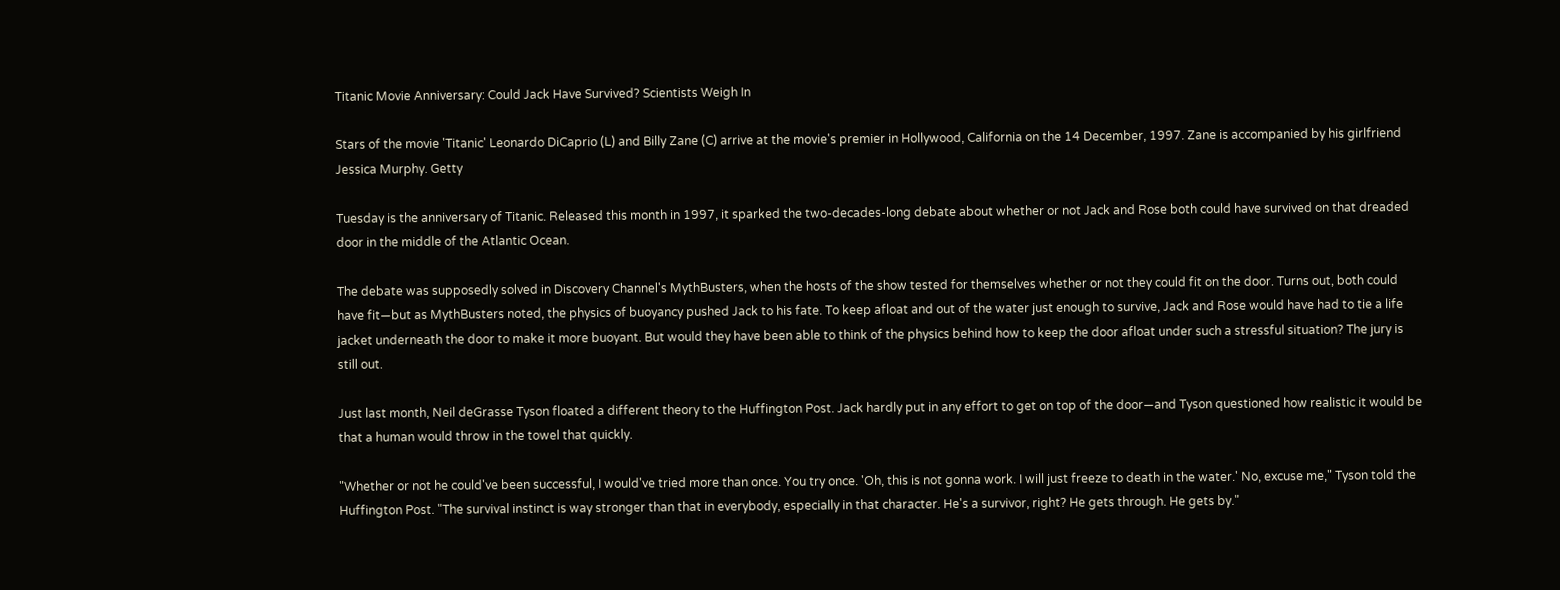Titanic Movie Anniversary: Could Jack Have Survived? Scientists Weigh In

Stars of the movie 'Titanic' Leonardo DiCaprio (L) and Billy Zane (C) arrive at the movie's premier in Hollywood, California on the 14 December, 1997. Zane is accompanied by his girlfriend Jessica Murphy. Getty

Tuesday is the anniversary of Titanic. Released this month in 1997, it sparked the two-decades-long debate about whether or not Jack and Rose both could have survived on that dreaded door in the middle of the Atlantic Ocean.

The debate was supposedly solved in Discovery Channel's MythBusters, when the hosts of the show tested for themselves whether or not they could fit on the door. Turns out, both could have fit—but as MythBusters noted, the physics of buoyancy pushed Jack to his fate. To keep afloat and out of the water just enough to survive, Jack and Rose would have had to tie a life jacket underneath the door to make it more buoyant. But would they have been able to think of the physics behind how to keep the door afloat under such a stressful situation? The jury is still out.

Just last month, Neil deGrasse Tyson floated a different theory to the Huffington Post. Jack hardly put in any effort to get on top of the door—and Tyson questioned how realistic it would be that a human would throw in the towel that quickly.

"Whether or not he could've been successful, I would've tried more than once. You try once. 'Oh, this is not gonna work. I will just freeze to death in the water.' No, excuse me," Tyson told the Huffington Post. "The survival instinct is way stronger than that in everybody, especially in that character. He's a survivor, right? He gets through. He gets by."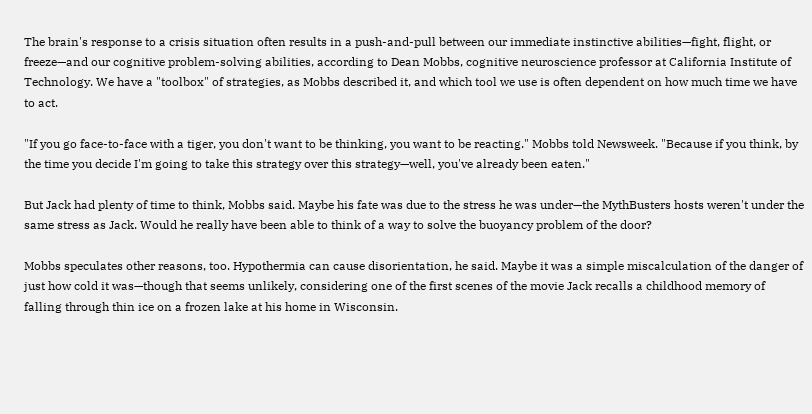The brain's response to a crisis situation often results in a push-and-pull between our immediate instinctive abilities—fight, flight, or freeze—and our cognitive problem-solving abilities, according to Dean Mobbs, cognitive neuroscience professor at California Institute of Technology. We have a "toolbox" of strategies, as Mobbs described it, and which tool we use is often dependent on how much time we have to act.

"If you go face-to-face with a tiger, you don't want to be thinking, you want to be reacting." Mobbs told Newsweek. "Because if you think, by the time you decide I'm going to take this strategy over this strategy—well, you've already been eaten."

But Jack had plenty of time to think, Mobbs said. Maybe his fate was due to the stress he was under—the MythBusters hosts weren't under the same stress as Jack. Would he really have been able to think of a way to solve the buoyancy problem of the door?

Mobbs speculates other reasons, too. Hypothermia can cause disorientation, he said. Maybe it was a simple miscalculation of the danger of just how cold it was—though that seems unlikely, considering one of the first scenes of the movie Jack recalls a childhood memory of falling through thin ice on a frozen lake at his home in Wisconsin.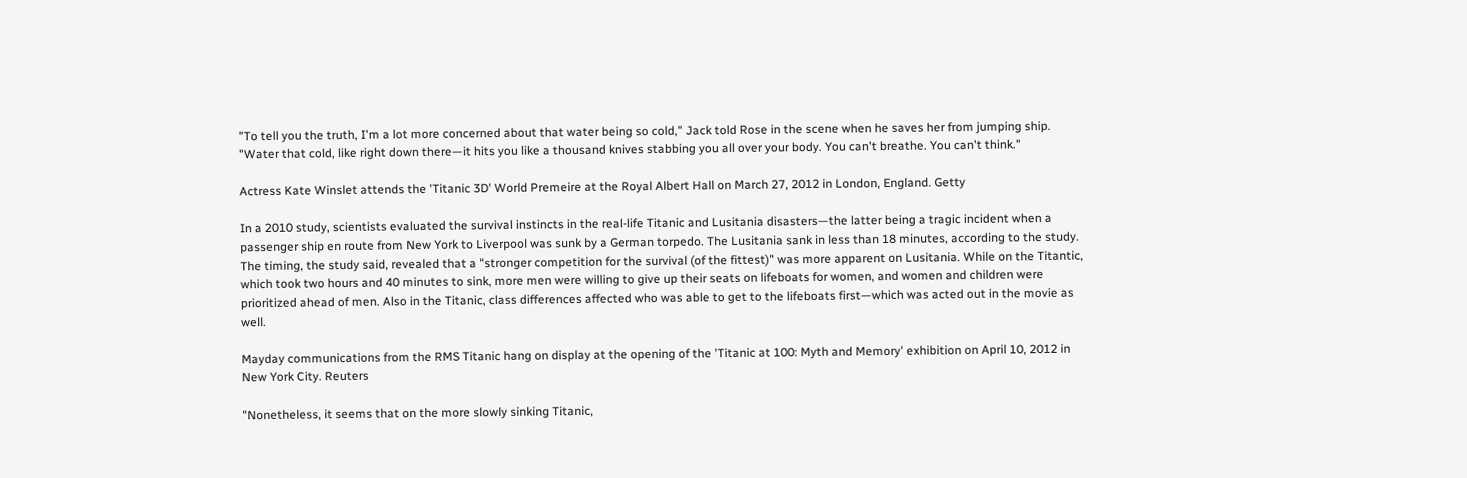"To tell you the truth, I'm a lot more concerned about that water being so cold," Jack told Rose in the scene when he saves her from jumping ship. "Water that cold, like right down there—it hits you like a thousand knives stabbing you all over your body. You can't breathe. You can't think."

Actress Kate Winslet attends the 'Titanic 3D' World Premeire at the Royal Albert Hall on March 27, 2012 in London, England. Getty

In a 2010 study, scientists evaluated the survival instincts in the real-life Titanic and Lusitania disasters—the latter being a tragic incident when a passenger ship en route from New York to Liverpool was sunk by a German torpedo. The Lusitania sank in less than 18 minutes, according to the study. The timing, the study said, revealed that a "stronger competition for the survival (of the fittest)" was more apparent on Lusitania. While on the Titantic, which took two hours and 40 minutes to sink, more men were willing to give up their seats on lifeboats for women, and women and children were prioritized ahead of men. Also in the Titanic, class differences affected who was able to get to the lifeboats first—which was acted out in the movie as well.

Mayday communications from the RMS Titanic hang on display at the opening of the 'Titanic at 100: Myth and Memory' exhibition on April 10, 2012 in New York City. Reuters

"Nonetheless, it seems that on the more slowly sinking Titanic,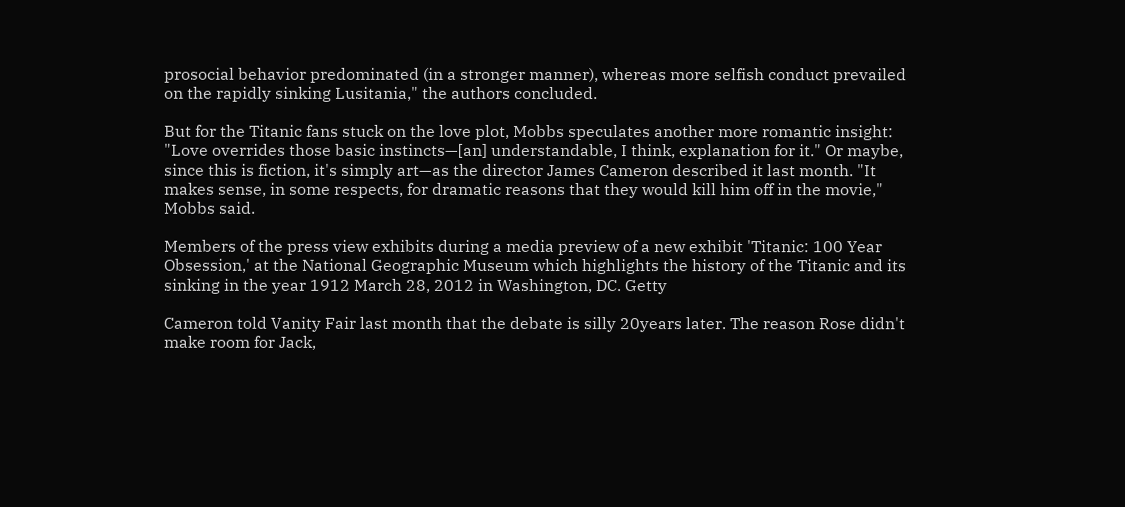prosocial behavior predominated (in a stronger manner), whereas more selfish conduct prevailed on the rapidly sinking Lusitania," the authors concluded.

But for the Titanic fans stuck on the love plot, Mobbs speculates another more romantic insight: "Love overrides those basic instincts—[an] understandable, I think, explanation for it." Or maybe, since this is fiction, it's simply art—as the director James Cameron described it last month. "It makes sense, in some respects, for dramatic reasons that they would kill him off in the movie," Mobbs said.

Members of the press view exhibits during a media preview of a new exhibit 'Titanic: 100 Year Obsession,' at the National Geographic Museum which highlights the history of the Titanic and its sinking in the year 1912 March 28, 2012 in Washington, DC. Getty

Cameron told Vanity Fair last month that the debate is silly 20years later. The reason Rose didn't make room for Jack,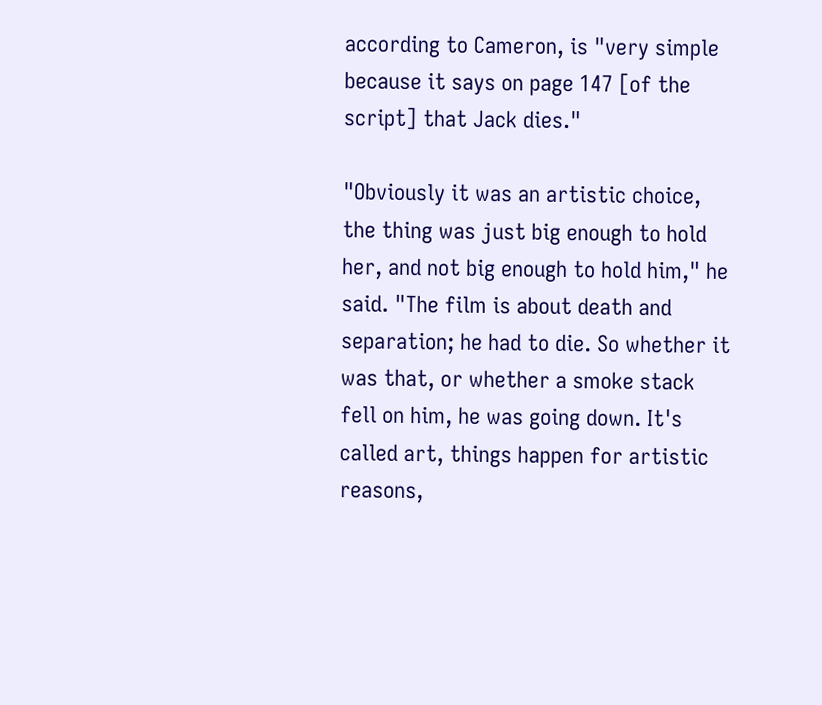according to Cameron, is "very simple because it says on page 147 [of the script] that Jack dies."

"Obviously it was an artistic choice, the thing was just big enough to hold her, and not big enough to hold him," he said. "The film is about death and separation; he had to die. So whether it was that, or whether a smoke stack fell on him, he was going down. It's called art, things happen for artistic reasons,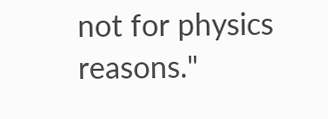not for physics reasons."